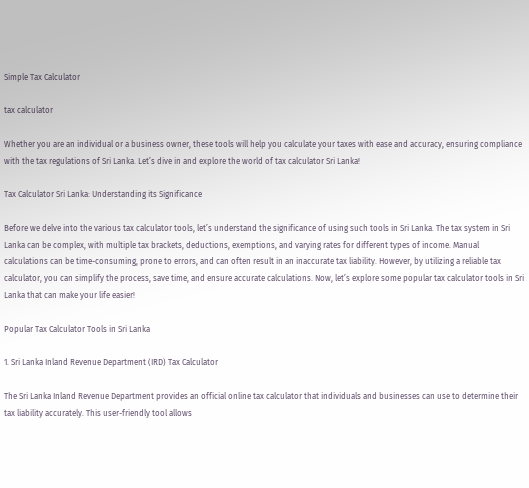Simple Tax Calculator

tax calculator

Whether you are an individual or a business owner, these tools will help you calculate your taxes with ease and accuracy, ensuring compliance with the tax regulations of Sri Lanka. Let’s dive in and explore the world of tax calculator Sri Lanka!

Tax Calculator Sri Lanka: Understanding its Significance

Before we delve into the various tax calculator tools, let’s understand the significance of using such tools in Sri Lanka. The tax system in Sri Lanka can be complex, with multiple tax brackets, deductions, exemptions, and varying rates for different types of income. Manual calculations can be time-consuming, prone to errors, and can often result in an inaccurate tax liability. However, by utilizing a reliable tax calculator, you can simplify the process, save time, and ensure accurate calculations. Now, let’s explore some popular tax calculator tools in Sri Lanka that can make your life easier!

Popular Tax Calculator Tools in Sri Lanka

1. Sri Lanka Inland Revenue Department (IRD) Tax Calculator

The Sri Lanka Inland Revenue Department provides an official online tax calculator that individuals and businesses can use to determine their tax liability accurately. This user-friendly tool allows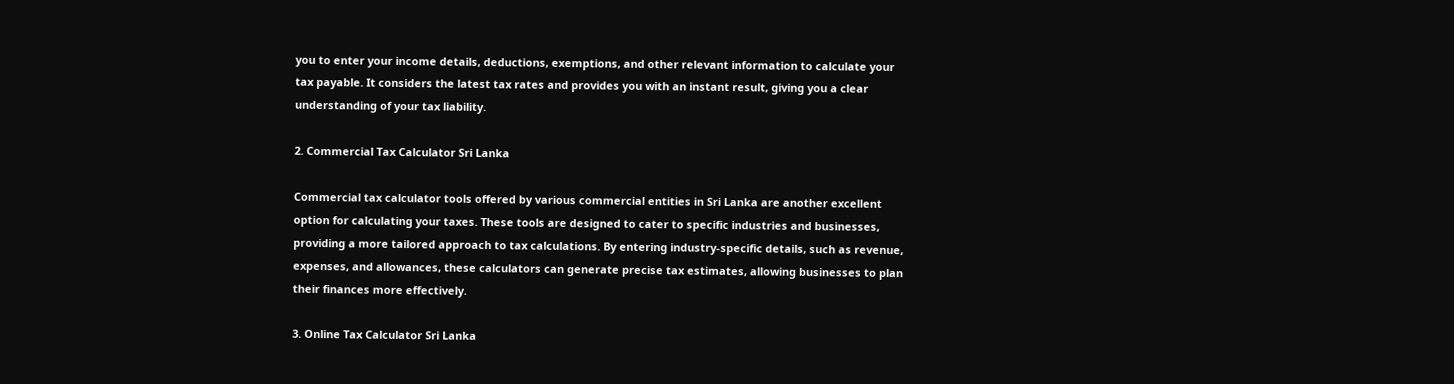you to enter your income details, deductions, exemptions, and other relevant information to calculate your tax payable. It considers the latest tax rates and provides you with an instant result, giving you a clear understanding of your tax liability.

2. Commercial Tax Calculator Sri Lanka

Commercial tax calculator tools offered by various commercial entities in Sri Lanka are another excellent option for calculating your taxes. These tools are designed to cater to specific industries and businesses, providing a more tailored approach to tax calculations. By entering industry-specific details, such as revenue, expenses, and allowances, these calculators can generate precise tax estimates, allowing businesses to plan their finances more effectively.

3. Online Tax Calculator Sri Lanka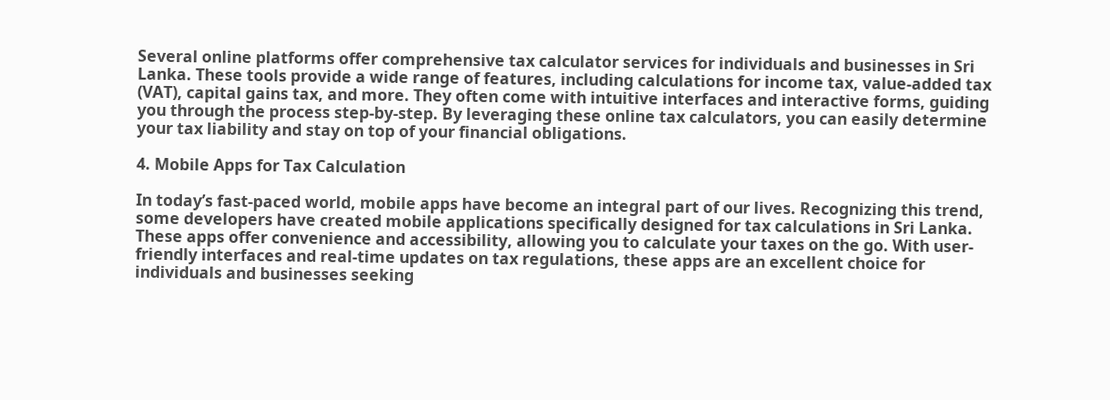Several online platforms offer comprehensive tax calculator services for individuals and businesses in Sri Lanka. These tools provide a wide range of features, including calculations for income tax, value-added tax (VAT), capital gains tax, and more. They often come with intuitive interfaces and interactive forms, guiding you through the process step-by-step. By leveraging these online tax calculators, you can easily determine your tax liability and stay on top of your financial obligations.

4. Mobile Apps for Tax Calculation

In today’s fast-paced world, mobile apps have become an integral part of our lives. Recognizing this trend, some developers have created mobile applications specifically designed for tax calculations in Sri Lanka. These apps offer convenience and accessibility, allowing you to calculate your taxes on the go. With user-friendly interfaces and real-time updates on tax regulations, these apps are an excellent choice for individuals and businesses seeking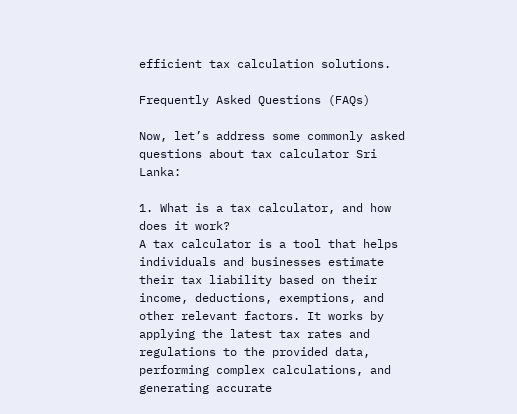efficient tax calculation solutions.

Frequently Asked Questions (FAQs)

Now, let’s address some commonly asked questions about tax calculator Sri Lanka:

1. What is a tax calculator, and how does it work?
A tax calculator is a tool that helps individuals and businesses estimate their tax liability based on their income, deductions, exemptions, and other relevant factors. It works by applying the latest tax rates and regulations to the provided data, performing complex calculations, and generating accurate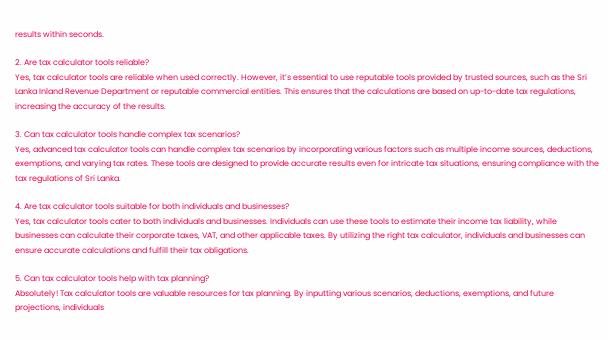results within seconds.

2. Are tax calculator tools reliable?
Yes, tax calculator tools are reliable when used correctly. However, it’s essential to use reputable tools provided by trusted sources, such as the Sri Lanka Inland Revenue Department or reputable commercial entities. This ensures that the calculations are based on up-to-date tax regulations, increasing the accuracy of the results.

3. Can tax calculator tools handle complex tax scenarios?
Yes, advanced tax calculator tools can handle complex tax scenarios by incorporating various factors such as multiple income sources, deductions, exemptions, and varying tax rates. These tools are designed to provide accurate results even for intricate tax situations, ensuring compliance with the tax regulations of Sri Lanka.

4. Are tax calculator tools suitable for both individuals and businesses?
Yes, tax calculator tools cater to both individuals and businesses. Individuals can use these tools to estimate their income tax liability, while businesses can calculate their corporate taxes, VAT, and other applicable taxes. By utilizing the right tax calculator, individuals and businesses can ensure accurate calculations and fulfill their tax obligations.

5. Can tax calculator tools help with tax planning?
Absolutely! Tax calculator tools are valuable resources for tax planning. By inputting various scenarios, deductions, exemptions, and future projections, individuals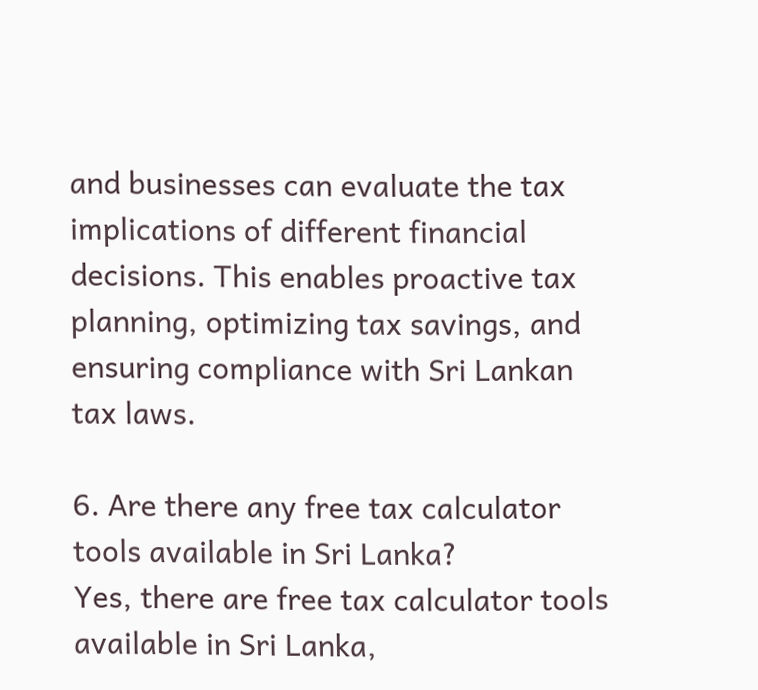and businesses can evaluate the tax implications of different financial decisions. This enables proactive tax planning, optimizing tax savings, and ensuring compliance with Sri Lankan tax laws.

6. Are there any free tax calculator tools available in Sri Lanka?
Yes, there are free tax calculator tools available in Sri Lanka,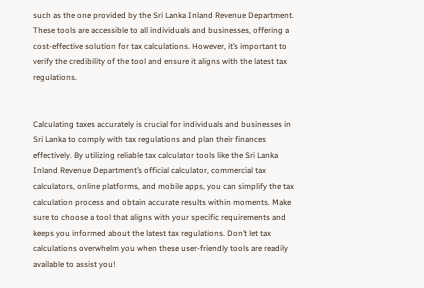such as the one provided by the Sri Lanka Inland Revenue Department. These tools are accessible to all individuals and businesses, offering a cost-effective solution for tax calculations. However, it’s important to verify the credibility of the tool and ensure it aligns with the latest tax regulations.


Calculating taxes accurately is crucial for individuals and businesses in Sri Lanka to comply with tax regulations and plan their finances effectively. By utilizing reliable tax calculator tools like the Sri Lanka Inland Revenue Department’s official calculator, commercial tax calculators, online platforms, and mobile apps, you can simplify the tax calculation process and obtain accurate results within moments. Make sure to choose a tool that aligns with your specific requirements and keeps you informed about the latest tax regulations. Don’t let tax calculations overwhelm you when these user-friendly tools are readily available to assist you!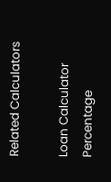Related Calculators

Loan Calculator Percentage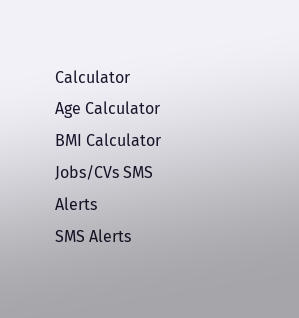Calculator
Age Calculator BMI Calculator
Jobs/CVs SMS Alerts
SMS Alerts